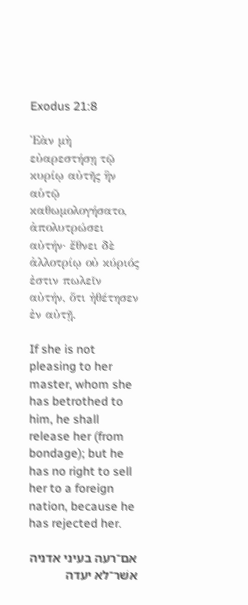Exodus 21:8

Ἐὰν μὴ εὐαρεστήσῃ τῷ κυρίῳ αὐτῆς ἣν αὑτῷ καθωμολογήσατο, ἀπολυτρώσει αὐτήν· ἔθνει δὲ ἀλλοτρίῳ οὐ κύριός ἐστιν πωλεῖν αὐτήν, ὅτι ἠθέτησεν ἐν αὐτῇ.

If she is not pleasing to her master, whom she has betrothed to him, he shall release her (from bondage); but he has no right to sell her to a foreign nation, because he has rejected her.

אם־רעה בעיני אדניה אשׁר־לא יעדה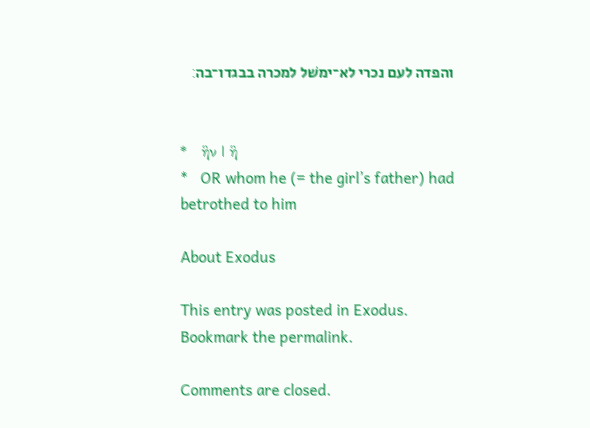והפדה לעם נכרי לא־ימשׁל למכרה בבגדו־בה׃


*   ἣν | ἣ
*   OR whom he (= the girl’s father) had betrothed to him

About Exodus

This entry was posted in Exodus. Bookmark the permalink.

Comments are closed.